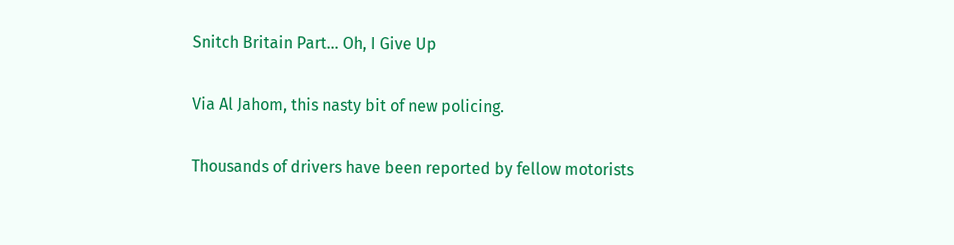Snitch Britain Part… Oh, I Give Up

Via Al Jahom, this nasty bit of new policing.

Thousands of drivers have been reported by fellow motorists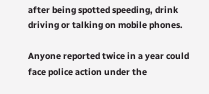after being spotted speeding, drink driving or talking on mobile phones.

Anyone reported twice in a year could face police action under the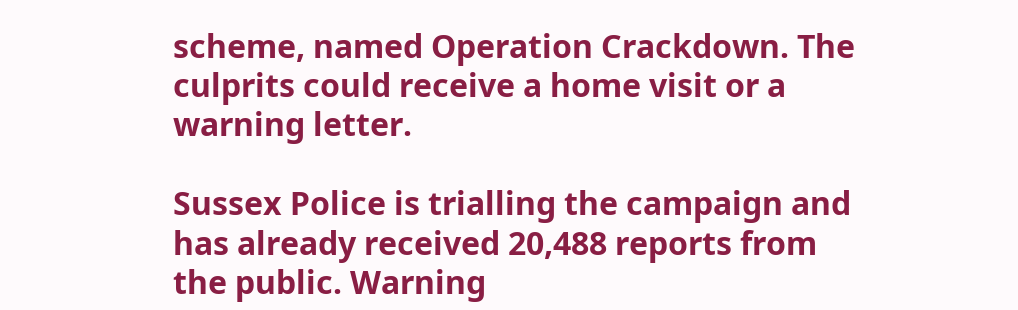scheme, named Operation Crackdown. The culprits could receive a home visit or a warning letter.

Sussex Police is trialling the campaign and has already received 20,488 reports from the public. Warning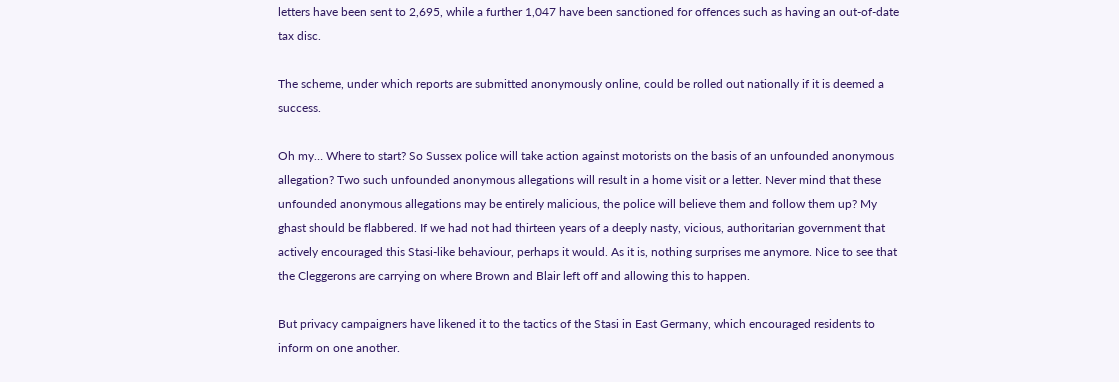letters have been sent to 2,695, while a further 1,047 have been sanctioned for offences such as having an out-of-date tax disc.

The scheme, under which reports are submitted anonymously online, could be rolled out nationally if it is deemed a success.

Oh my… Where to start? So Sussex police will take action against motorists on the basis of an unfounded anonymous allegation? Two such unfounded anonymous allegations will result in a home visit or a letter. Never mind that these unfounded anonymous allegations may be entirely malicious, the police will believe them and follow them up? My ghast should be flabbered. If we had not had thirteen years of a deeply nasty, vicious, authoritarian government that actively encouraged this Stasi-like behaviour, perhaps it would. As it is, nothing surprises me anymore. Nice to see that the Cleggerons are carrying on where Brown and Blair left off and allowing this to happen.

But privacy campaigners have likened it to the tactics of the Stasi in East Germany, which encouraged residents to inform on one another.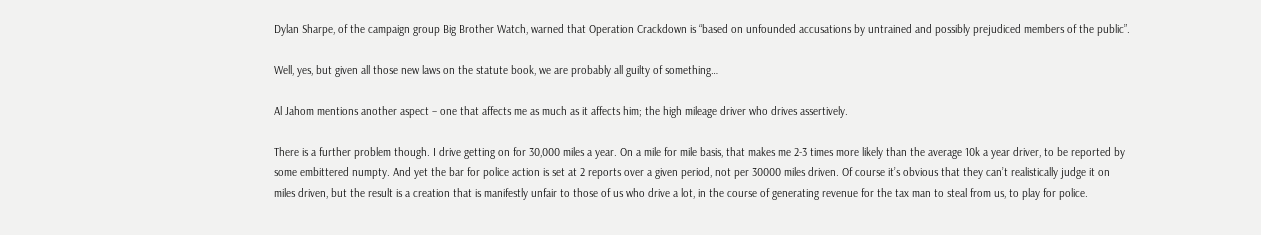Dylan Sharpe, of the campaign group Big Brother Watch, warned that Operation Crackdown is “based on unfounded accusations by untrained and possibly prejudiced members of the public”.

Well, yes, but given all those new laws on the statute book, we are probably all guilty of something…

Al Jahom mentions another aspect – one that affects me as much as it affects him; the high mileage driver who drives assertively.

There is a further problem though. I drive getting on for 30,000 miles a year. On a mile for mile basis, that makes me 2-3 times more likely than the average 10k a year driver, to be reported by some embittered numpty. And yet the bar for police action is set at 2 reports over a given period, not per 30000 miles driven. Of course it’s obvious that they can’t realistically judge it on miles driven, but the result is a creation that is manifestly unfair to those of us who drive a lot, in the course of generating revenue for the tax man to steal from us, to play for police.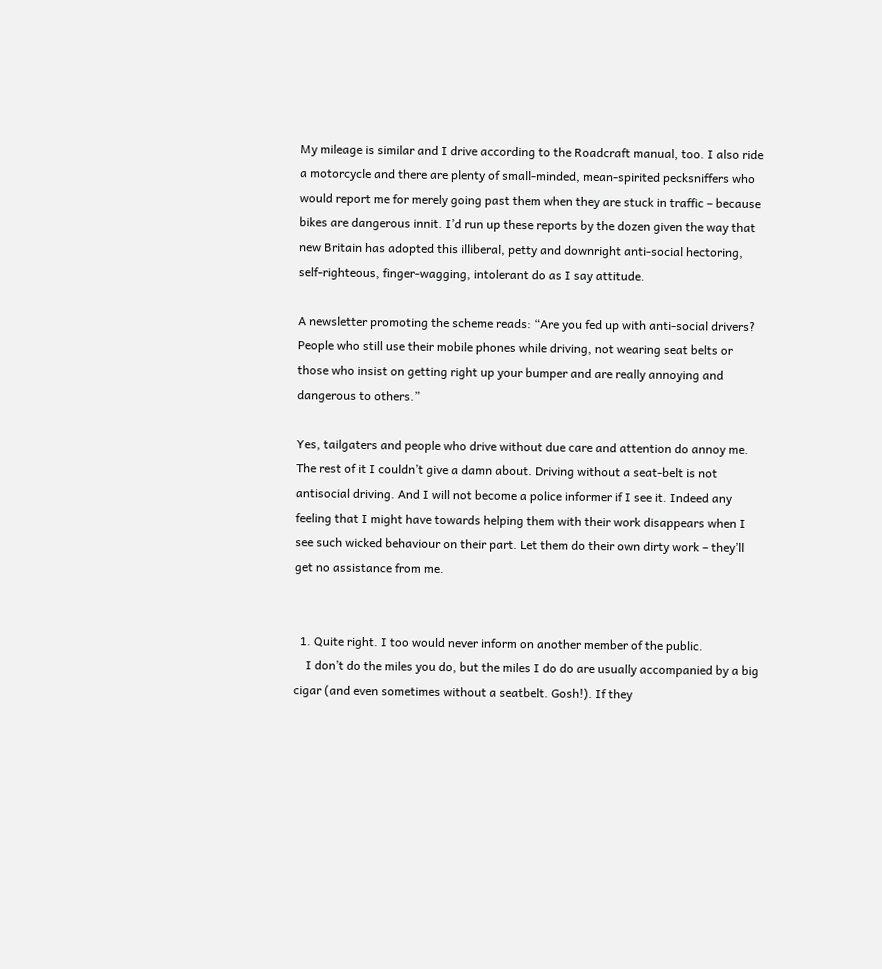My mileage is similar and I drive according to the Roadcraft manual, too. I also ride a motorcycle and there are plenty of small-minded, mean-spirited pecksniffers who would report me for merely going past them when they are stuck in traffic – because bikes are dangerous innit. I’d run up these reports by the dozen given the way that new Britain has adopted this illiberal, petty and downright anti-social hectoring, self-righteous, finger-wagging, intolerant do as I say attitude.

A newsletter promoting the scheme reads: “Are you fed up with anti-social drivers? People who still use their mobile phones while driving, not wearing seat belts or those who insist on getting right up your bumper and are really annoying and dangerous to others.”

Yes, tailgaters and people who drive without due care and attention do annoy me. The rest of it I couldn’t give a damn about. Driving without a seat-belt is not antisocial driving. And I will not become a police informer if I see it. Indeed any feeling that I might have towards helping them with their work disappears when I see such wicked behaviour on their part. Let them do their own dirty work – they’ll get no assistance from me.


  1. Quite right. I too would never inform on another member of the public.
    I don’t do the miles you do, but the miles I do do are usually accompanied by a big cigar (and even sometimes without a seatbelt. Gosh!). If they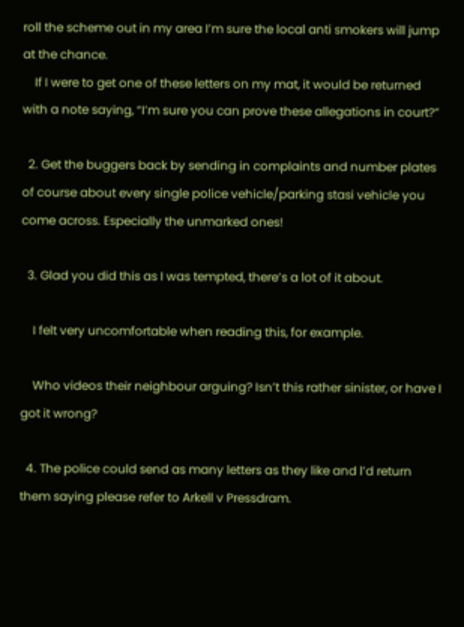roll the scheme out in my area I’m sure the local anti smokers will jump at the chance.
    If I were to get one of these letters on my mat, it would be returned with a note saying, “I’m sure you can prove these allegations in court?”

  2. Get the buggers back by sending in complaints and number plates of course about every single police vehicle/parking stasi vehicle you come across. Especially the unmarked ones!

  3. Glad you did this as I was tempted, there’s a lot of it about.

    I felt very uncomfortable when reading this, for example.

    Who videos their neighbour arguing? Isn’t this rather sinister, or have I got it wrong?

  4. The police could send as many letters as they like and l’d return them saying please refer to Arkell v Pressdram.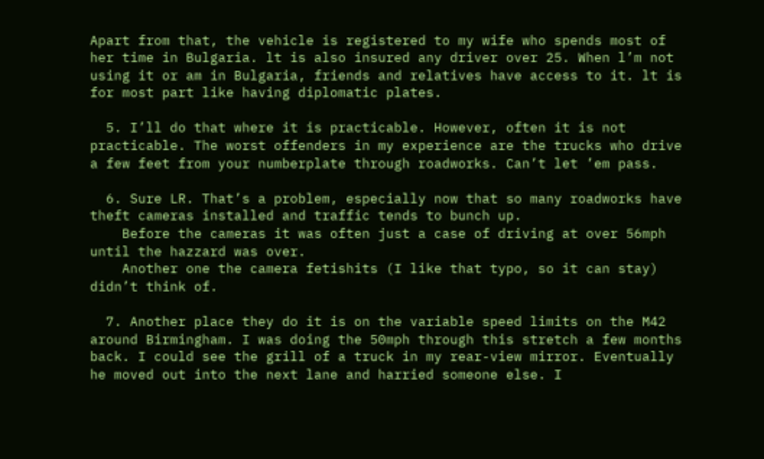Apart from that, the vehicle is registered to my wife who spends most of her time in Bulgaria. lt is also insured any driver over 25. When l’m not using it or am in Bulgaria, friends and relatives have access to it. lt is for most part like having diplomatic plates.

  5. I’ll do that where it is practicable. However, often it is not practicable. The worst offenders in my experience are the trucks who drive a few feet from your numberplate through roadworks. Can’t let ’em pass.

  6. Sure LR. That’s a problem, especially now that so many roadworks have theft cameras installed and traffic tends to bunch up.
    Before the cameras it was often just a case of driving at over 56mph until the hazzard was over.
    Another one the camera fetishits (I like that typo, so it can stay) didn’t think of.

  7. Another place they do it is on the variable speed limits on the M42 around Birmingham. I was doing the 50mph through this stretch a few months back. I could see the grill of a truck in my rear-view mirror. Eventually he moved out into the next lane and harried someone else. I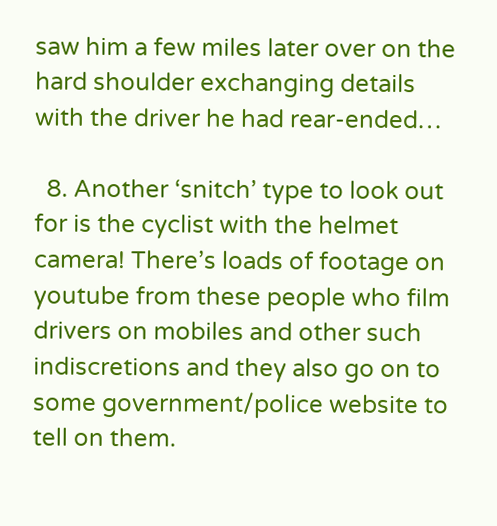saw him a few miles later over on the hard shoulder exchanging details with the driver he had rear-ended…

  8. Another ‘snitch’ type to look out for is the cyclist with the helmet camera! There’s loads of footage on youtube from these people who film drivers on mobiles and other such indiscretions and they also go on to some government/police website to tell on them.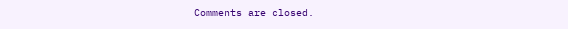Comments are closed.